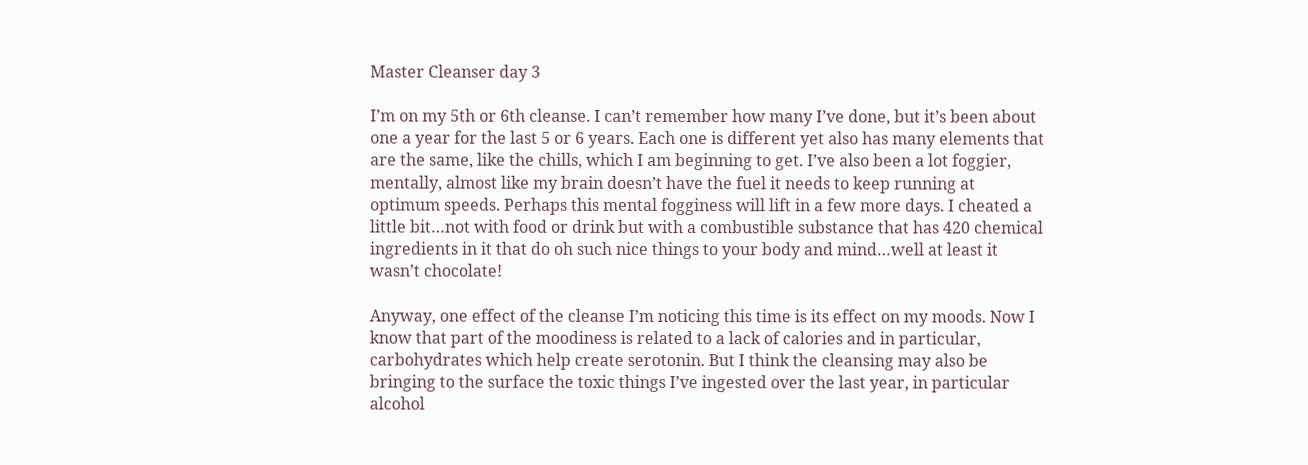Master Cleanser day 3

I’m on my 5th or 6th cleanse. I can’t remember how many I’ve done, but it’s been about one a year for the last 5 or 6 years. Each one is different yet also has many elements that are the same, like the chills, which I am beginning to get. I’ve also been a lot foggier, mentally, almost like my brain doesn’t have the fuel it needs to keep running at optimum speeds. Perhaps this mental fogginess will lift in a few more days. I cheated a little bit…not with food or drink but with a combustible substance that has 420 chemical ingredients in it that do oh such nice things to your body and mind…well at least it wasn’t chocolate!

Anyway, one effect of the cleanse I’m noticing this time is its effect on my moods. Now I know that part of the moodiness is related to a lack of calories and in particular, carbohydrates which help create serotonin. But I think the cleansing may also be bringing to the surface the toxic things I’ve ingested over the last year, in particular alcohol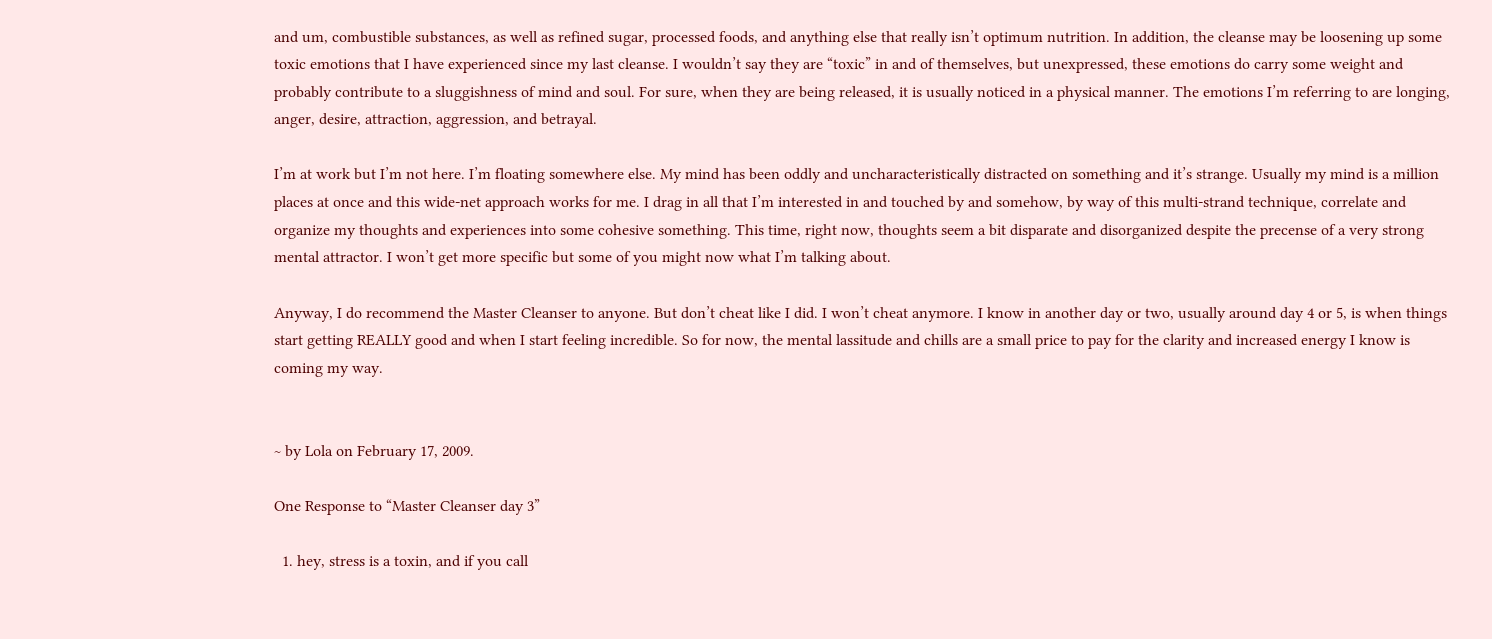and um, combustible substances, as well as refined sugar, processed foods, and anything else that really isn’t optimum nutrition. In addition, the cleanse may be loosening up some toxic emotions that I have experienced since my last cleanse. I wouldn’t say they are “toxic” in and of themselves, but unexpressed, these emotions do carry some weight and probably contribute to a sluggishness of mind and soul. For sure, when they are being released, it is usually noticed in a physical manner. The emotions I’m referring to are longing, anger, desire, attraction, aggression, and betrayal.

I’m at work but I’m not here. I’m floating somewhere else. My mind has been oddly and uncharacteristically distracted on something and it’s strange. Usually my mind is a million places at once and this wide-net approach works for me. I drag in all that I’m interested in and touched by and somehow, by way of this multi-strand technique, correlate and organize my thoughts and experiences into some cohesive something. This time, right now, thoughts seem a bit disparate and disorganized despite the precense of a very strong mental attractor. I won’t get more specific but some of you might now what I’m talking about.

Anyway, I do recommend the Master Cleanser to anyone. But don’t cheat like I did. I won’t cheat anymore. I know in another day or two, usually around day 4 or 5, is when things start getting REALLY good and when I start feeling incredible. So for now, the mental lassitude and chills are a small price to pay for the clarity and increased energy I know is coming my way.


~ by Lola on February 17, 2009.

One Response to “Master Cleanser day 3”

  1. hey, stress is a toxin, and if you call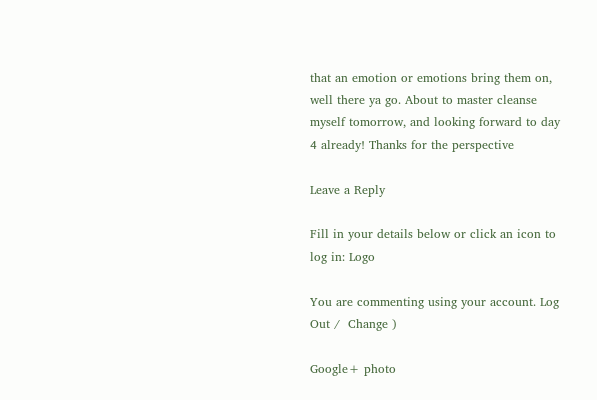that an emotion or emotions bring them on, well there ya go. About to master cleanse myself tomorrow, and looking forward to day 4 already! Thanks for the perspective

Leave a Reply

Fill in your details below or click an icon to log in: Logo

You are commenting using your account. Log Out /  Change )

Google+ photo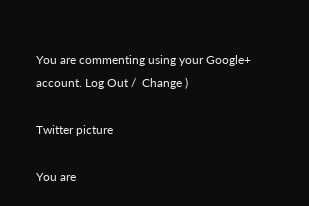You are commenting using your Google+ account. Log Out /  Change )

Twitter picture

You are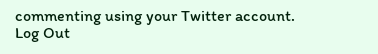commenting using your Twitter account. Log Out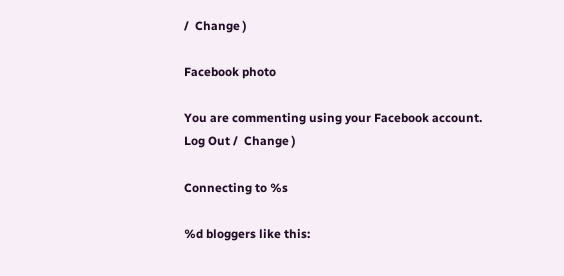/  Change )

Facebook photo

You are commenting using your Facebook account. Log Out /  Change )

Connecting to %s

%d bloggers like this: